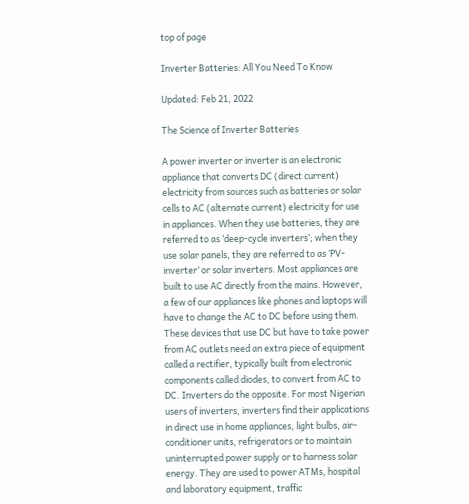top of page

Inverter Batteries: All You Need To Know

Updated: Feb 21, 2022

The Science of Inverter Batteries

A power inverter or inverter is an electronic appliance that converts DC (direct current) electricity from sources such as batteries or solar cells to AC (alternate current) electricity for use in appliances. When they use batteries, they are referred to as ‘deep-cycle inverters’; when they use solar panels, they are referred to as ‘PV-inverter’ or solar inverters. Most appliances are built to use AC directly from the mains. However, a few of our appliances like phones and laptops will have to change the AC to DC before using them. These devices that use DC but have to take power from AC outlets need an extra piece of equipment called a rectifier, typically built from electronic components called diodes, to convert from AC to DC. Inverters do the opposite. For most Nigerian users of inverters, inverters find their applications in direct use in home appliances, light bulbs, air-conditioner units, refrigerators or to maintain uninterrupted power supply or to harness solar energy. They are used to power ATMs, hospital and laboratory equipment, traffic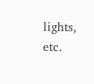lights, etc.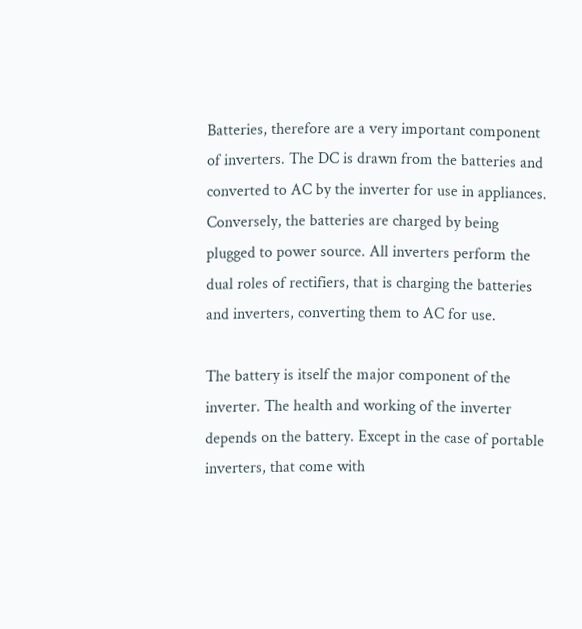Batteries, therefore are a very important component of inverters. The DC is drawn from the batteries and converted to AC by the inverter for use in appliances. Conversely, the batteries are charged by being plugged to power source. All inverters perform the dual roles of rectifiers, that is charging the batteries and inverters, converting them to AC for use.

The battery is itself the major component of the inverter. The health and working of the inverter depends on the battery. Except in the case of portable inverters, that come with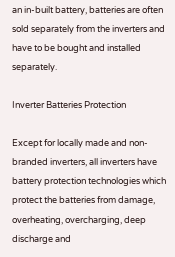an in-built battery, batteries are often sold separately from the inverters and have to be bought and installed separately.

Inverter Batteries Protection

Except for locally made and non-branded inverters, all inverters have battery protection technologies which protect the batteries from damage, overheating, overcharging, deep discharge and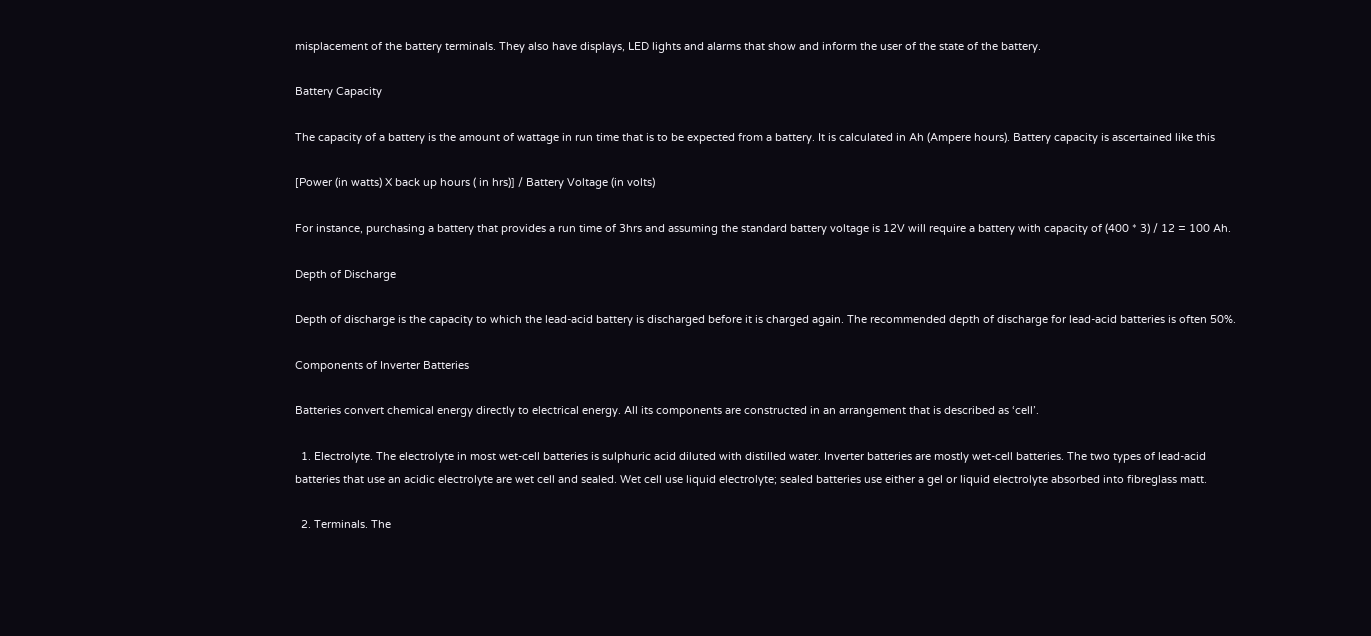misplacement of the battery terminals. They also have displays, LED lights and alarms that show and inform the user of the state of the battery.

Battery Capacity

The capacity of a battery is the amount of wattage in run time that is to be expected from a battery. It is calculated in Ah (Ampere hours). Battery capacity is ascertained like this

[Power (in watts) X back up hours ( in hrs)] / Battery Voltage (in volts)

For instance, purchasing a battery that provides a run time of 3hrs and assuming the standard battery voltage is 12V will require a battery with capacity of (400 * 3) / 12 = 100 Ah.

Depth of Discharge

Depth of discharge is the capacity to which the lead-acid battery is discharged before it is charged again. The recommended depth of discharge for lead-acid batteries is often 50%.

Components of Inverter Batteries

Batteries convert chemical energy directly to electrical energy. All its components are constructed in an arrangement that is described as ‘cell’.

  1. Electrolyte. The electrolyte in most wet-cell batteries is sulphuric acid diluted with distilled water. Inverter batteries are mostly wet-cell batteries. The two types of lead-acid batteries that use an acidic electrolyte are wet cell and sealed. Wet cell use liquid electrolyte; sealed batteries use either a gel or liquid electrolyte absorbed into fibreglass matt.

  2. Terminals. The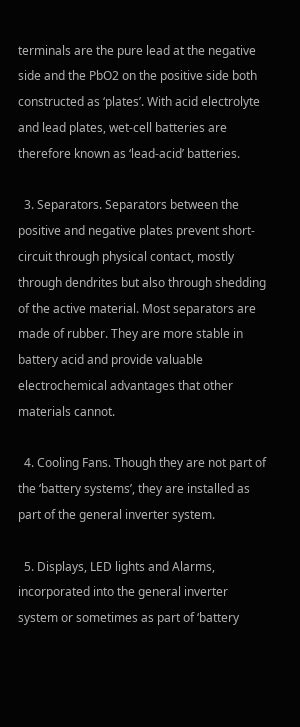terminals are the pure lead at the negative side and the PbO2 on the positive side both constructed as ‘plates’. With acid electrolyte and lead plates, wet-cell batteries are therefore known as ‘lead-acid’ batteries.

  3. Separators. Separators between the positive and negative plates prevent short-circuit through physical contact, mostly through dendrites but also through shedding of the active material. Most separators are made of rubber. They are more stable in battery acid and provide valuable electrochemical advantages that other materials cannot.

  4. Cooling Fans. Though they are not part of the ‘battery systems’, they are installed as part of the general inverter system.

  5. Displays, LED lights and Alarms, incorporated into the general inverter system or sometimes as part of ‘battery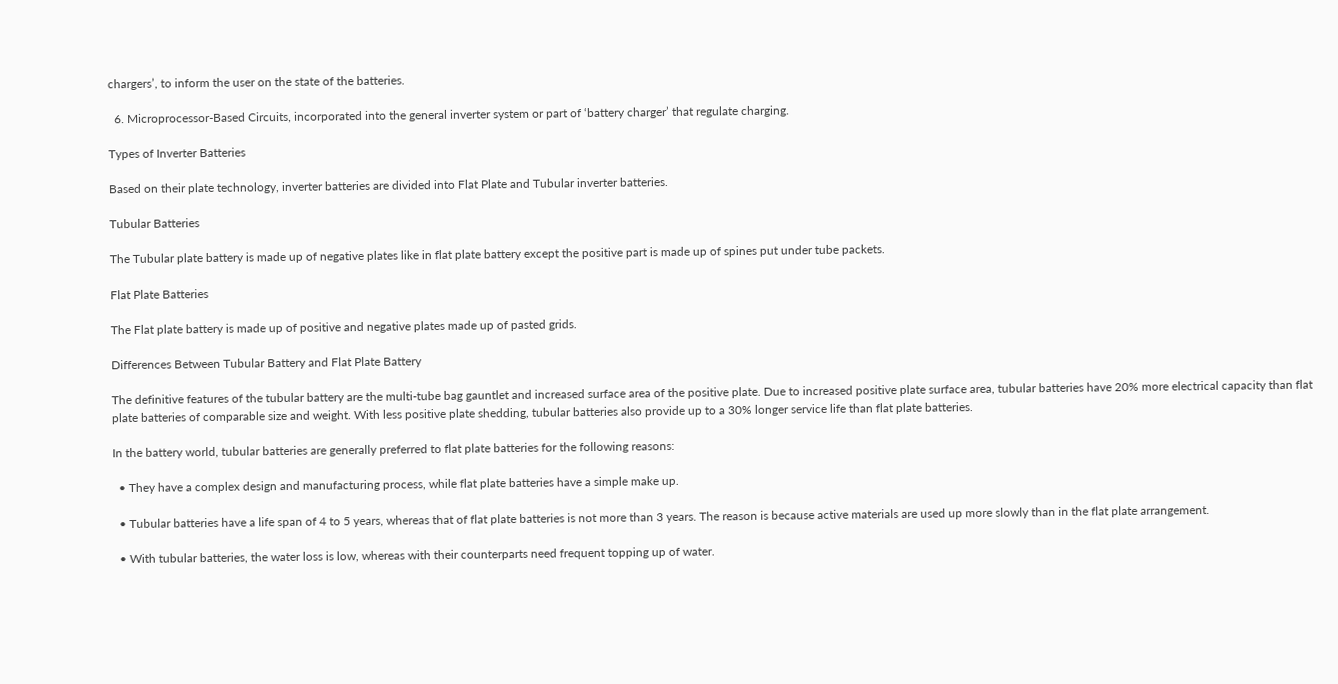chargers’, to inform the user on the state of the batteries.

  6. Microprocessor-Based Circuits, incorporated into the general inverter system or part of ‘battery charger’ that regulate charging.

Types of Inverter Batteries

Based on their plate technology, inverter batteries are divided into Flat Plate and Tubular inverter batteries.

Tubular Batteries

The Tubular plate battery is made up of negative plates like in flat plate battery except the positive part is made up of spines put under tube packets.

Flat Plate Batteries

The Flat plate battery is made up of positive and negative plates made up of pasted grids.

Differences Between Tubular Battery and Flat Plate Battery

The definitive features of the tubular battery are the multi-tube bag gauntlet and increased surface area of the positive plate. Due to increased positive plate surface area, tubular batteries have 20% more electrical capacity than flat plate batteries of comparable size and weight. With less positive plate shedding, tubular batteries also provide up to a 30% longer service life than flat plate batteries.

In the battery world, tubular batteries are generally preferred to flat plate batteries for the following reasons:

  • They have a complex design and manufacturing process, while flat plate batteries have a simple make up.

  • Tubular batteries have a life span of 4 to 5 years, whereas that of flat plate batteries is not more than 3 years. The reason is because active materials are used up more slowly than in the flat plate arrangement.

  • With tubular batteries, the water loss is low, whereas with their counterparts need frequent topping up of water.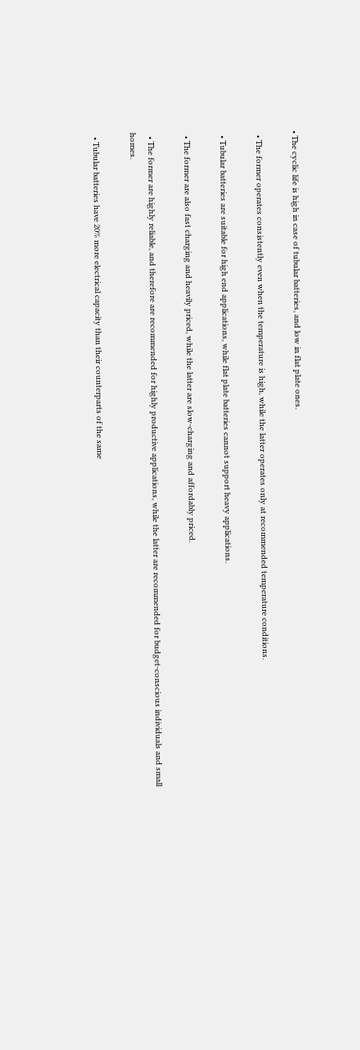• The cyclic life is high in case of tubular batteries, and low in flat plate ones.

  • The former operates consistently even when the temperature is high, while the latter operates only at recommended temperature conditions.

  • Tubular batteries are suitable for high end applications, while flat plate batteries cannot support heavy applications.

  • The former are also fast charging and heavily priced, while the latter are slow-charging and affordably priced.

  • The former are highly reliable, and therefore are recommended for highly productive applications, while the latter are recommended for budget-conscious individuals and small homes.

  • Tubular batteries have 20% more electrical capacity than their counterparts of the same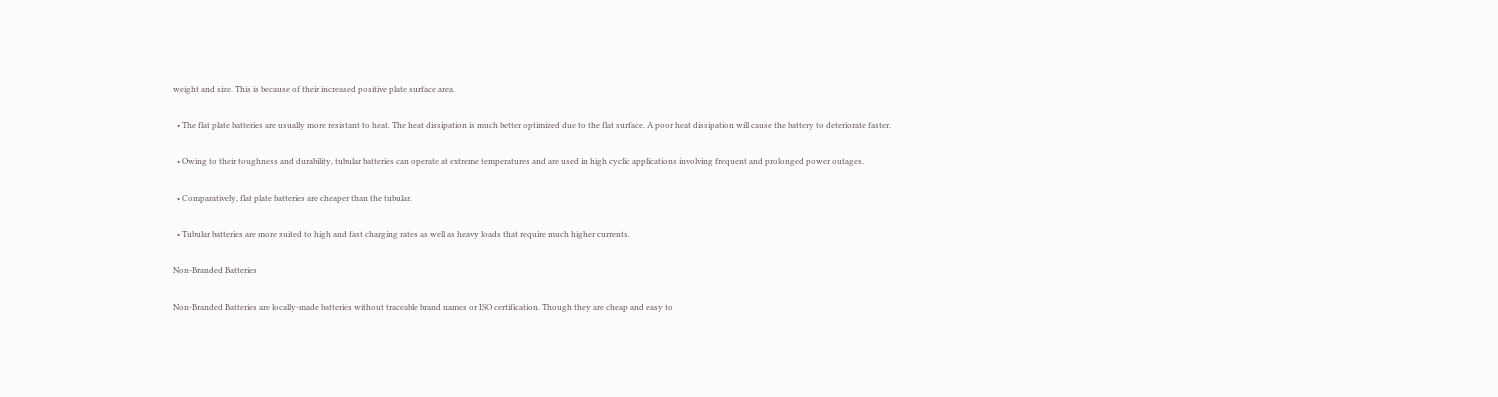weight and size. This is because of their increased positive plate surface area.

  • The flat plate batteries are usually more resistant to heat. The heat dissipation is much better optimized due to the flat surface. A poor heat dissipation will cause the battery to deteriorate faster.

  • Owing to their toughness and durability, tubular batteries can operate at extreme temperatures and are used in high cyclic applications involving frequent and prolonged power outages.

  • Comparatively, flat plate batteries are cheaper than the tubular.

  • Tubular batteries are more suited to high and fast charging rates as well as heavy loads that require much higher currents.

Non-Branded Batteries

Non-Branded Batteries are locally-made batteries without traceable brand names or ISO certification. Though they are cheap and easy to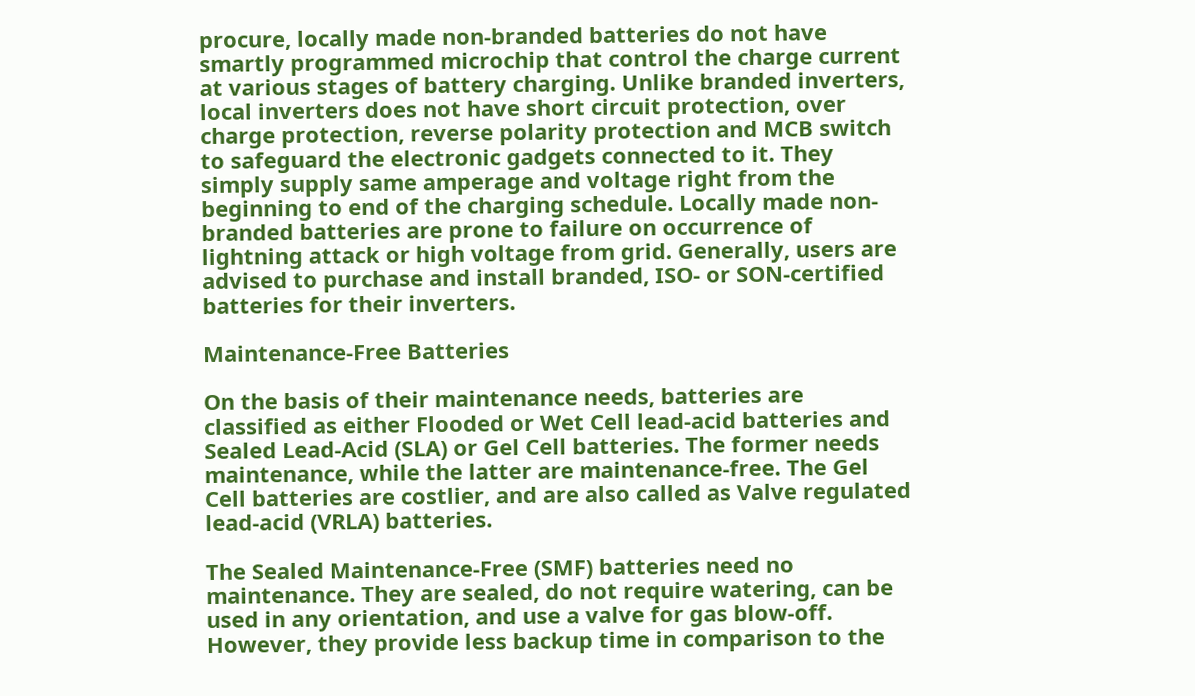procure, locally made non-branded batteries do not have smartly programmed microchip that control the charge current at various stages of battery charging. Unlike branded inverters, local inverters does not have short circuit protection, over charge protection, reverse polarity protection and MCB switch to safeguard the electronic gadgets connected to it. They simply supply same amperage and voltage right from the beginning to end of the charging schedule. Locally made non-branded batteries are prone to failure on occurrence of lightning attack or high voltage from grid. Generally, users are advised to purchase and install branded, ISO- or SON-certified batteries for their inverters.

Maintenance-Free Batteries

On the basis of their maintenance needs, batteries are classified as either Flooded or Wet Cell lead-acid batteries and Sealed Lead-Acid (SLA) or Gel Cell batteries. The former needs maintenance, while the latter are maintenance-free. The Gel Cell batteries are costlier, and are also called as Valve regulated lead-acid (VRLA) batteries.

The Sealed Maintenance-Free (SMF) batteries need no maintenance. They are sealed, do not require watering, can be used in any orientation, and use a valve for gas blow-off. However, they provide less backup time in comparison to the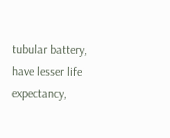tubular battery, have lesser life expectancy,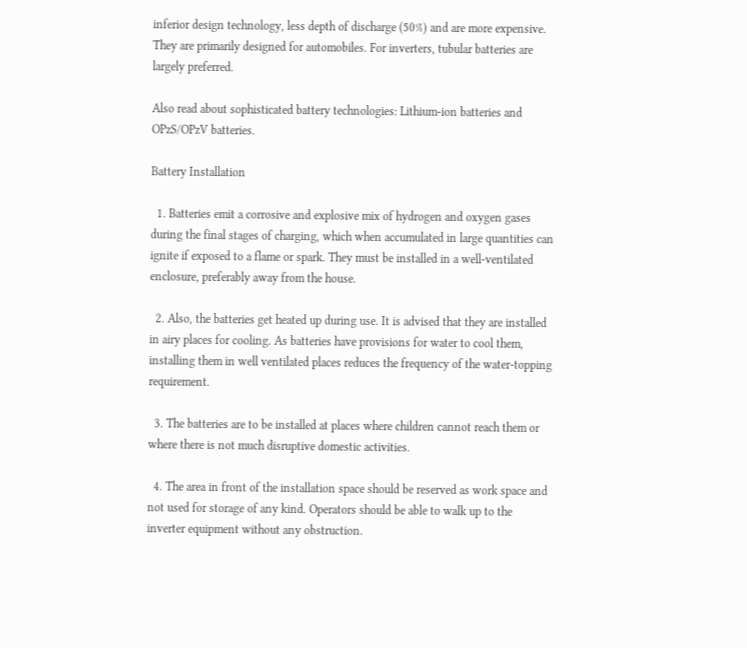inferior design technology, less depth of discharge (50%) and are more expensive. They are primarily designed for automobiles. For inverters, tubular batteries are largely preferred.

Also read about sophisticated battery technologies: Lithium-ion batteries and OPzS/OPzV batteries.

Battery Installation

  1. Batteries emit a corrosive and explosive mix of hydrogen and oxygen gases during the final stages of charging, which when accumulated in large quantities can ignite if exposed to a flame or spark. They must be installed in a well-ventilated enclosure, preferably away from the house.

  2. Also, the batteries get heated up during use. It is advised that they are installed in airy places for cooling. As batteries have provisions for water to cool them, installing them in well ventilated places reduces the frequency of the water-topping requirement.

  3. The batteries are to be installed at places where children cannot reach them or where there is not much disruptive domestic activities.

  4. The area in front of the installation space should be reserved as work space and not used for storage of any kind. Operators should be able to walk up to the inverter equipment without any obstruction.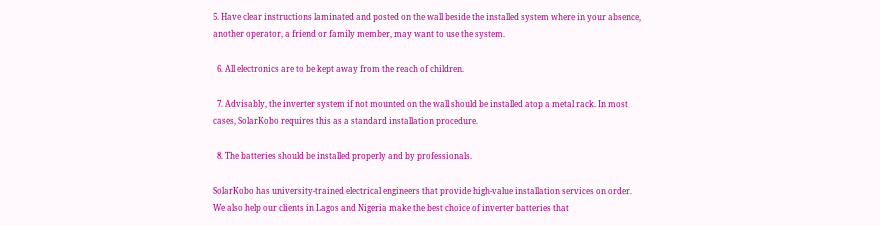5. Have clear instructions laminated and posted on the wall beside the installed system where in your absence, another operator, a friend or family member, may want to use the system.

  6. All electronics are to be kept away from the reach of children.

  7. Advisably, the inverter system if not mounted on the wall should be installed atop a metal rack. In most cases, SolarKobo requires this as a standard installation procedure.

  8. The batteries should be installed properly and by professionals.

SolarKobo has university-trained electrical engineers that provide high-value installation services on order. We also help our clients in Lagos and Nigeria make the best choice of inverter batteries that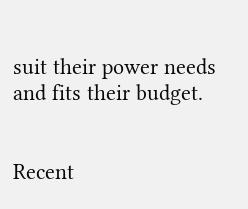suit their power needs and fits their budget.


Recent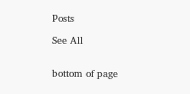Posts

See All


bottom of page